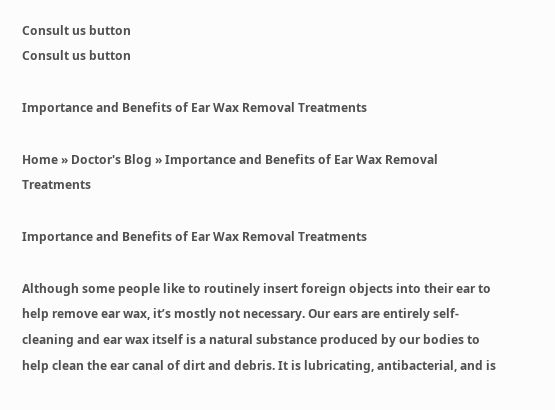Consult us button
Consult us button

Importance and Benefits of Ear Wax Removal Treatments

Home » Doctor's Blog » Importance and Benefits of Ear Wax Removal Treatments

Importance and Benefits of Ear Wax Removal Treatments

Although some people like to routinely insert foreign objects into their ear to help remove ear wax, it’s mostly not necessary. Our ears are entirely self-cleaning and ear wax itself is a natural substance produced by our bodies to help clean the ear canal of dirt and debris. It is lubricating, antibacterial, and is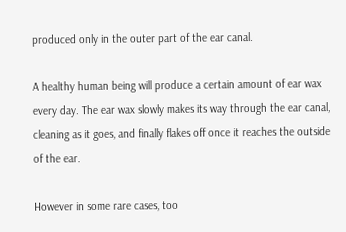produced only in the outer part of the ear canal.

A healthy human being will produce a certain amount of ear wax every day. The ear wax slowly makes its way through the ear canal, cleaning as it goes, and finally flakes off once it reaches the outside of the ear.

However in some rare cases, too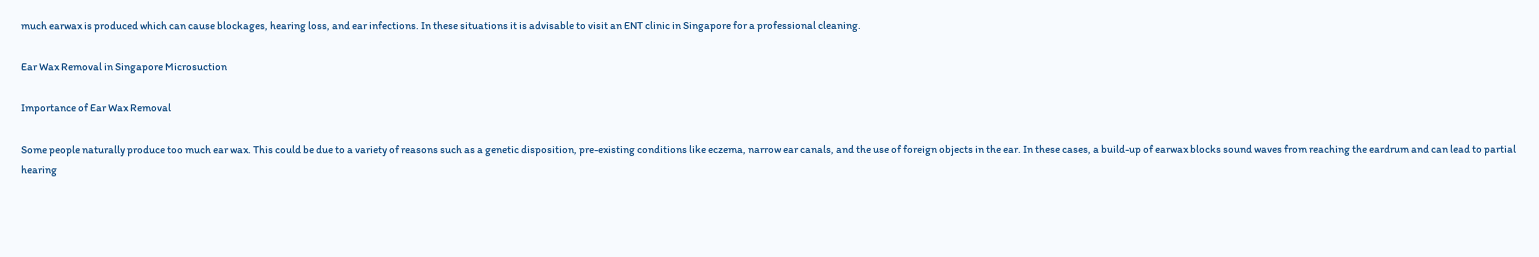much earwax is produced which can cause blockages, hearing loss, and ear infections. In these situations it is advisable to visit an ENT clinic in Singapore for a professional cleaning.

Ear Wax Removal in Singapore Microsuction

Importance of Ear Wax Removal

Some people naturally produce too much ear wax. This could be due to a variety of reasons such as a genetic disposition, pre-existing conditions like eczema, narrow ear canals, and the use of foreign objects in the ear. In these cases, a build-up of earwax blocks sound waves from reaching the eardrum and can lead to partial hearing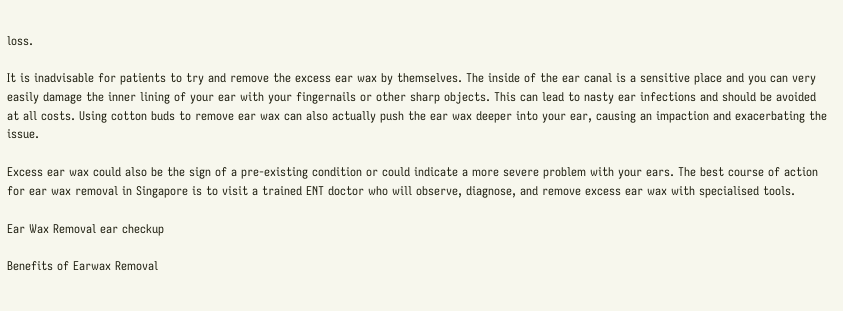loss.

It is inadvisable for patients to try and remove the excess ear wax by themselves. The inside of the ear canal is a sensitive place and you can very easily damage the inner lining of your ear with your fingernails or other sharp objects. This can lead to nasty ear infections and should be avoided at all costs. Using cotton buds to remove ear wax can also actually push the ear wax deeper into your ear, causing an impaction and exacerbating the issue.

Excess ear wax could also be the sign of a pre-existing condition or could indicate a more severe problem with your ears. The best course of action for ear wax removal in Singapore is to visit a trained ENT doctor who will observe, diagnose, and remove excess ear wax with specialised tools.

Ear Wax Removal ear checkup

Benefits of Earwax Removal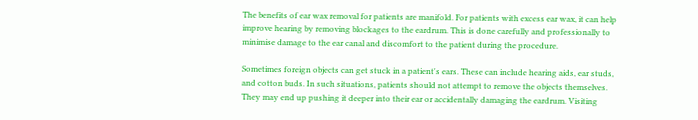The benefits of ear wax removal for patients are manifold. For patients with excess ear wax, it can help improve hearing by removing blockages to the eardrum. This is done carefully and professionally to minimise damage to the ear canal and discomfort to the patient during the procedure.

Sometimes foreign objects can get stuck in a patient's ears. These can include hearing aids, ear studs, and cotton buds. In such situations, patients should not attempt to remove the objects themselves. They may end up pushing it deeper into their ear or accidentally damaging the eardrum. Visiting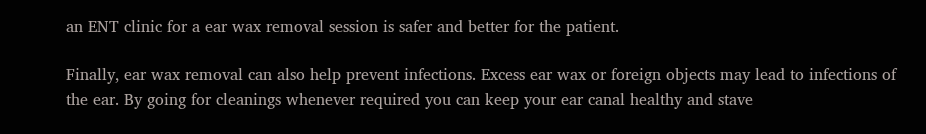an ENT clinic for a ear wax removal session is safer and better for the patient.

Finally, ear wax removal can also help prevent infections. Excess ear wax or foreign objects may lead to infections of the ear. By going for cleanings whenever required you can keep your ear canal healthy and stave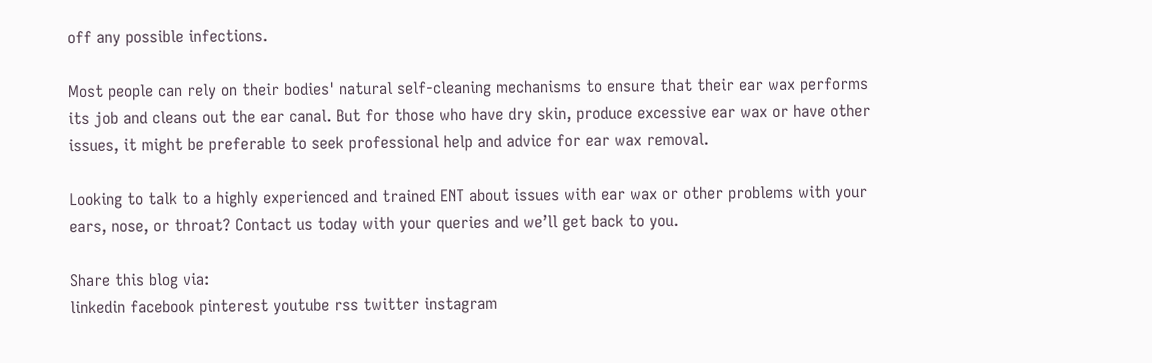off any possible infections.

Most people can rely on their bodies' natural self-cleaning mechanisms to ensure that their ear wax performs its job and cleans out the ear canal. But for those who have dry skin, produce excessive ear wax or have other issues, it might be preferable to seek professional help and advice for ear wax removal.

Looking to talk to a highly experienced and trained ENT about issues with ear wax or other problems with your ears, nose, or throat? Contact us today with your queries and we’ll get back to you.

Share this blog via:
linkedin facebook pinterest youtube rss twitter instagram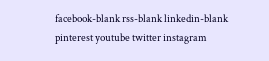facebook-blank rss-blank linkedin-blank pinterest youtube twitter instagram